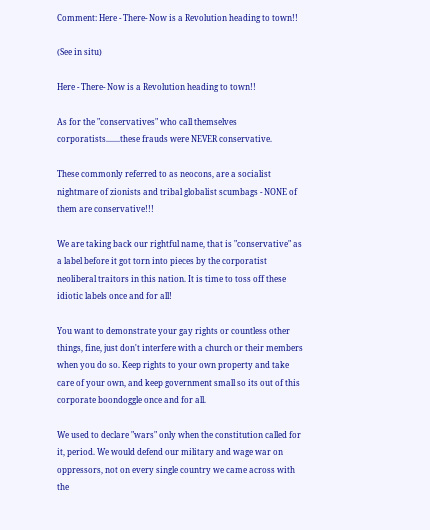Comment: Here - There- Now is a Revolution heading to town!!

(See in situ)

Here - There- Now is a Revolution heading to town!!

As for the "conservatives" who call themselves corporatists.......these frauds were NEVER conservative.

These commonly referred to as neocons, are a socialist nightmare of zionists and tribal globalist scumbags - NONE of them are conservative!!!

We are taking back our rightful name, that is "conservative" as a label before it got torn into pieces by the corporatist neoliberal traitors in this nation. It is time to toss off these idiotic labels once and for all!

You want to demonstrate your gay rights or countless other things, fine, just don't interfere with a church or their members when you do so. Keep rights to your own property and take care of your own, and keep government small so its out of this corporate boondoggle once and for all.

We used to declare "wars" only when the constitution called for it, period. We would defend our military and wage war on oppressors, not on every single country we came across with the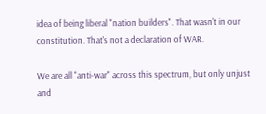idea of being liberal "nation builders". That wasn't in our constitution. That's not a declaration of WAR.

We are all "anti-war" across this spectrum, but only unjust and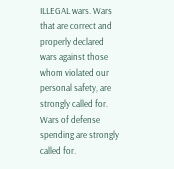ILLEGAL wars. Wars that are correct and properly declared wars against those whom violated our personal safety, are strongly called for. Wars of defense spending are strongly called for.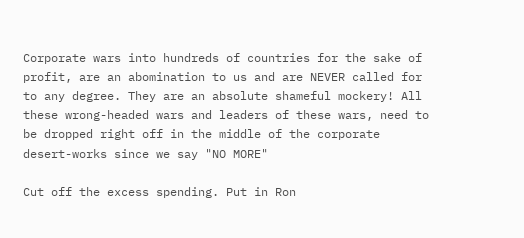Corporate wars into hundreds of countries for the sake of profit, are an abomination to us and are NEVER called for to any degree. They are an absolute shameful mockery! All these wrong-headed wars and leaders of these wars, need to be dropped right off in the middle of the corporate desert-works since we say "NO MORE"

Cut off the excess spending. Put in Ron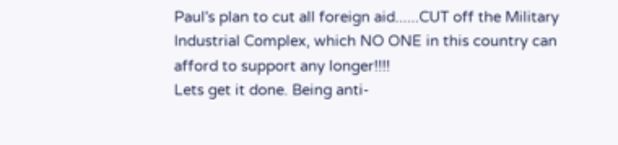Paul's plan to cut all foreign aid......CUT off the Military Industrial Complex, which NO ONE in this country can afford to support any longer!!!!
Lets get it done. Being anti-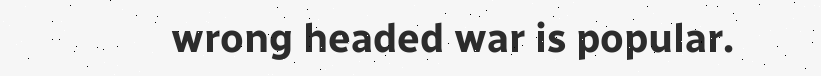wrong headed war is popular.